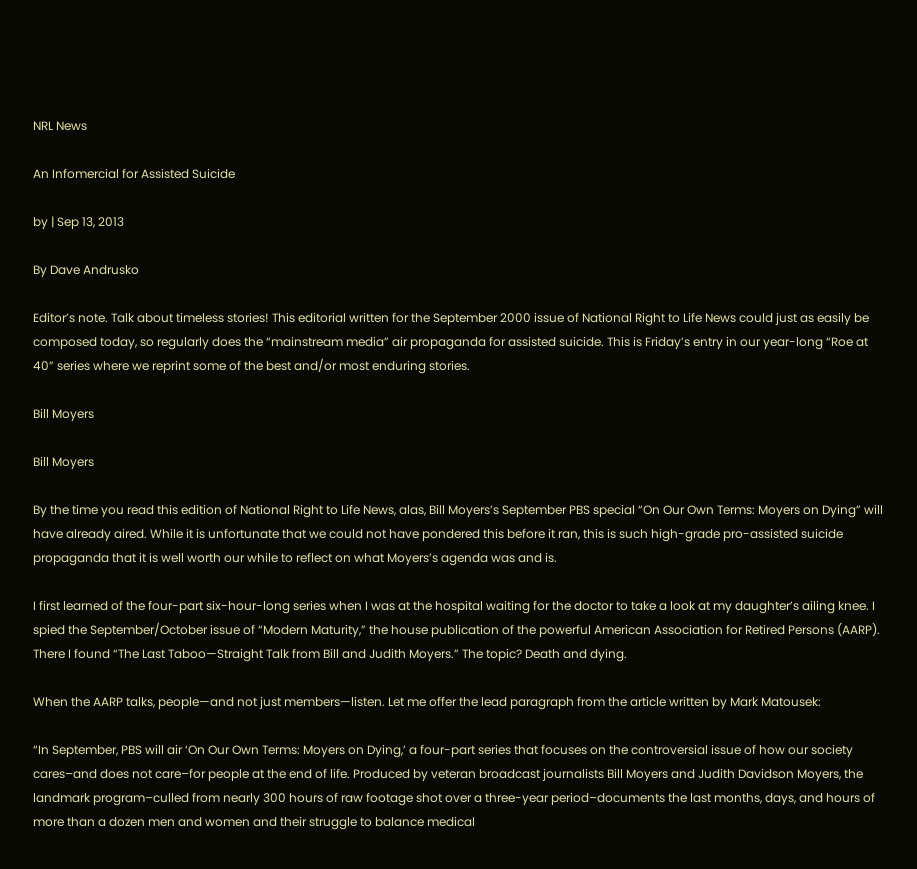NRL News

An Infomercial for Assisted Suicide

by | Sep 13, 2013

By Dave Andrusko

Editor’s note. Talk about timeless stories! This editorial written for the September 2000 issue of National Right to Life News could just as easily be composed today, so regularly does the “mainstream media” air propaganda for assisted suicide. This is Friday’s entry in our year-long “Roe at 40” series where we reprint some of the best and/or most enduring stories.

Bill Moyers

Bill Moyers

By the time you read this edition of National Right to Life News, alas, Bill Moyers’s September PBS special “On Our Own Terms: Moyers on Dying” will have already aired. While it is unfortunate that we could not have pondered this before it ran, this is such high-grade pro-assisted suicide propaganda that it is well worth our while to reflect on what Moyers’s agenda was and is.

I first learned of the four-part six-hour-long series when I was at the hospital waiting for the doctor to take a look at my daughter’s ailing knee. I spied the September/October issue of “Modern Maturity,” the house publication of the powerful American Association for Retired Persons (AARP). There I found “The Last Taboo—Straight Talk from Bill and Judith Moyers.” The topic? Death and dying.

When the AARP talks, people—and not just members—listen. Let me offer the lead paragraph from the article written by Mark Matousek:

“In September, PBS will air ‘On Our Own Terms: Moyers on Dying,’ a four-part series that focuses on the controversial issue of how our society cares–and does not care–for people at the end of life. Produced by veteran broadcast journalists Bill Moyers and Judith Davidson Moyers, the landmark program–culled from nearly 300 hours of raw footage shot over a three-year period–documents the last months, days, and hours of more than a dozen men and women and their struggle to balance medical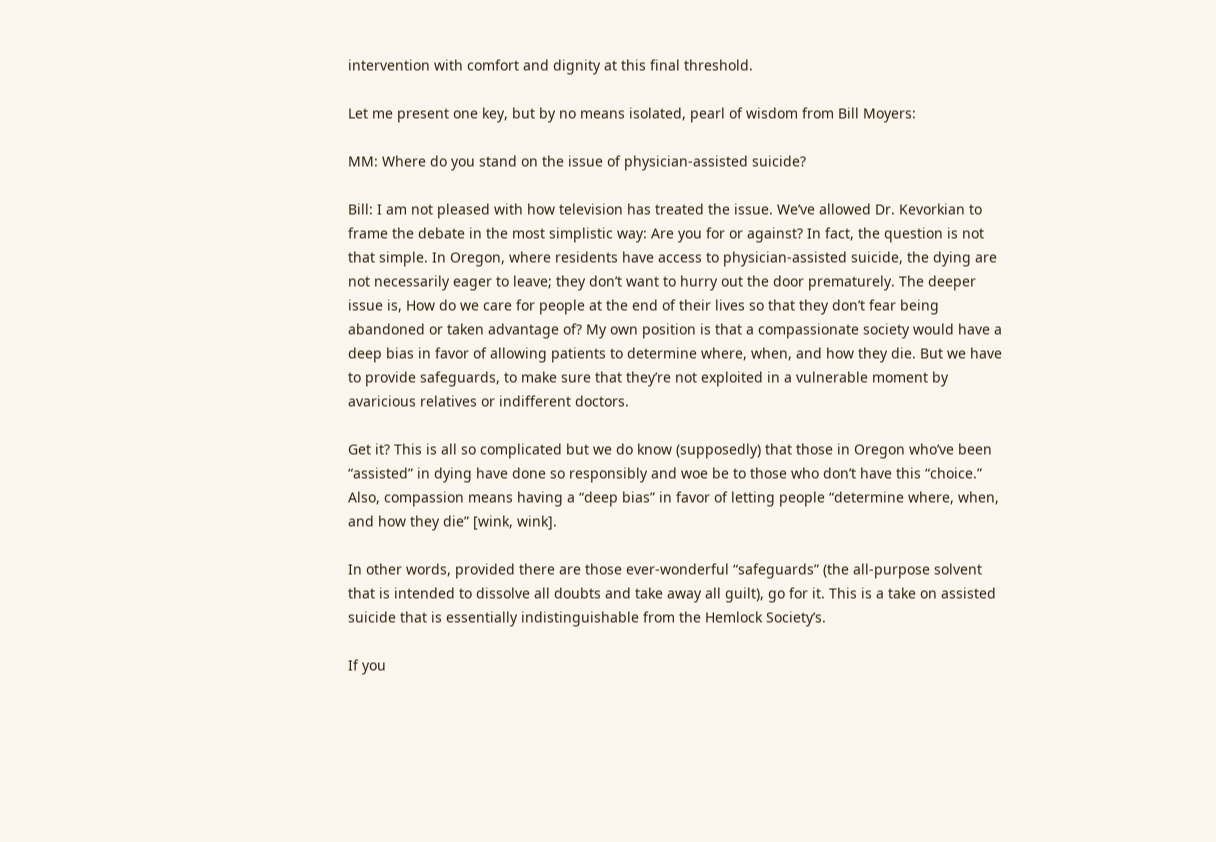intervention with comfort and dignity at this final threshold.

Let me present one key, but by no means isolated, pearl of wisdom from Bill Moyers:

MM: Where do you stand on the issue of physician-assisted suicide?

Bill: I am not pleased with how television has treated the issue. We’ve allowed Dr. Kevorkian to frame the debate in the most simplistic way: Are you for or against? In fact, the question is not that simple. In Oregon, where residents have access to physician-assisted suicide, the dying are not necessarily eager to leave; they don’t want to hurry out the door prematurely. The deeper issue is, How do we care for people at the end of their lives so that they don’t fear being abandoned or taken advantage of? My own position is that a compassionate society would have a deep bias in favor of allowing patients to determine where, when, and how they die. But we have to provide safeguards, to make sure that they’re not exploited in a vulnerable moment by avaricious relatives or indifferent doctors.

Get it? This is all so complicated but we do know (supposedly) that those in Oregon who’ve been “assisted” in dying have done so responsibly and woe be to those who don’t have this “choice.” Also, compassion means having a “deep bias” in favor of letting people “determine where, when, and how they die” [wink, wink].

In other words, provided there are those ever-wonderful “safeguards” (the all-purpose solvent that is intended to dissolve all doubts and take away all guilt), go for it. This is a take on assisted suicide that is essentially indistinguishable from the Hemlock Society’s.

If you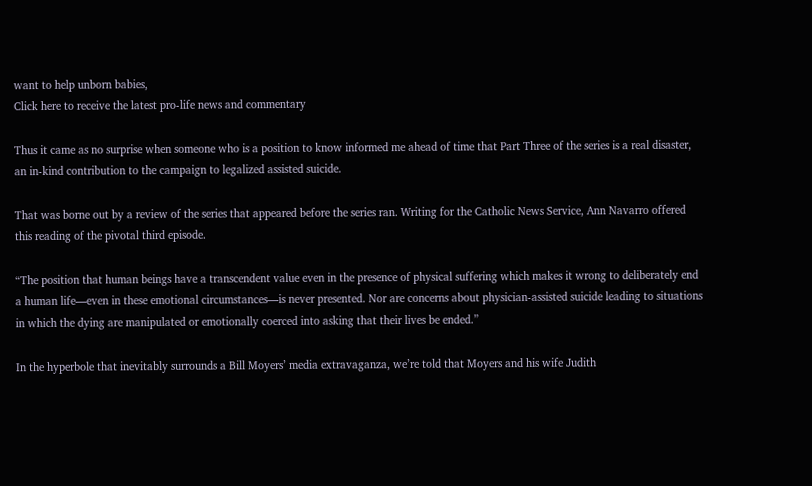want to help unborn babies,
Click here to receive the latest pro-life news and commentary

Thus it came as no surprise when someone who is a position to know informed me ahead of time that Part Three of the series is a real disaster, an in-kind contribution to the campaign to legalized assisted suicide.

That was borne out by a review of the series that appeared before the series ran. Writing for the Catholic News Service, Ann Navarro offered this reading of the pivotal third episode.

“The position that human beings have a transcendent value even in the presence of physical suffering which makes it wrong to deliberately end a human life—even in these emotional circumstances—is never presented. Nor are concerns about physician-assisted suicide leading to situations in which the dying are manipulated or emotionally coerced into asking that their lives be ended.”

In the hyperbole that inevitably surrounds a Bill Moyers’ media extravaganza, we’re told that Moyers and his wife Judith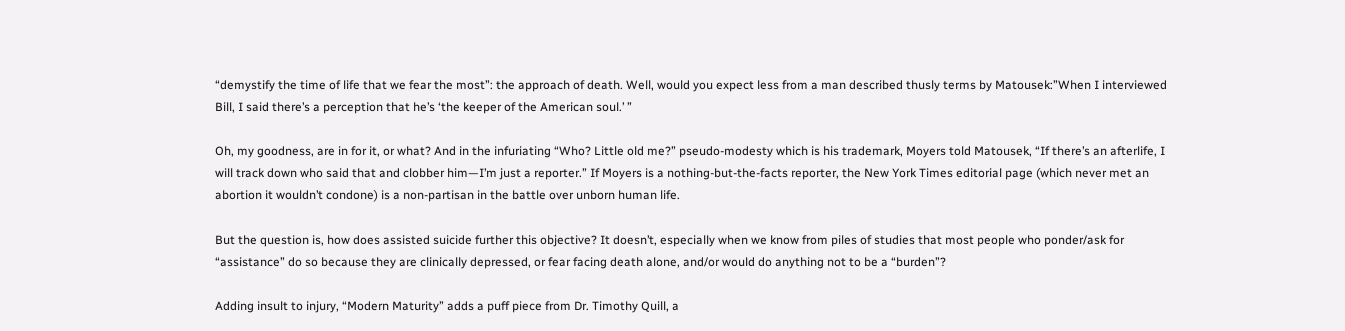“demystify the time of life that we fear the most”: the approach of death. Well, would you expect less from a man described thusly terms by Matousek:”When I interviewed Bill, I said there’s a perception that he’s ‘the keeper of the American soul.’ ”

Oh, my goodness, are in for it, or what? And in the infuriating “Who? Little old me?” pseudo-modesty which is his trademark, Moyers told Matousek, “If there’s an afterlife, I will track down who said that and clobber him—I’m just a reporter.” If Moyers is a nothing-but-the-facts reporter, the New York Times editorial page (which never met an abortion it wouldn’t condone) is a non-partisan in the battle over unborn human life.

But the question is, how does assisted suicide further this objective? It doesn’t, especially when we know from piles of studies that most people who ponder/ask for “assistance” do so because they are clinically depressed, or fear facing death alone, and/or would do anything not to be a “burden”?

Adding insult to injury, “Modern Maturity” adds a puff piece from Dr. Timothy Quill, a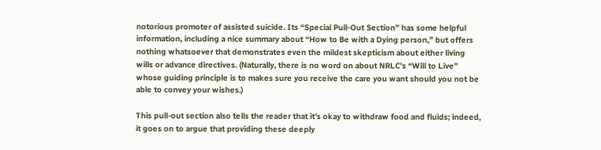notorious promoter of assisted suicide. Its “Special Pull-Out Section” has some helpful information, including a nice summary about “How to Be with a Dying person,” but offers nothing whatsoever that demonstrates even the mildest skepticism about either living wills or advance directives. (Naturally, there is no word on about NRLC’s “Will to Live” whose guiding principle is to makes sure you receive the care you want should you not be able to convey your wishes.)

This pull-out section also tells the reader that it’s okay to withdraw food and fluids; indeed, it goes on to argue that providing these deeply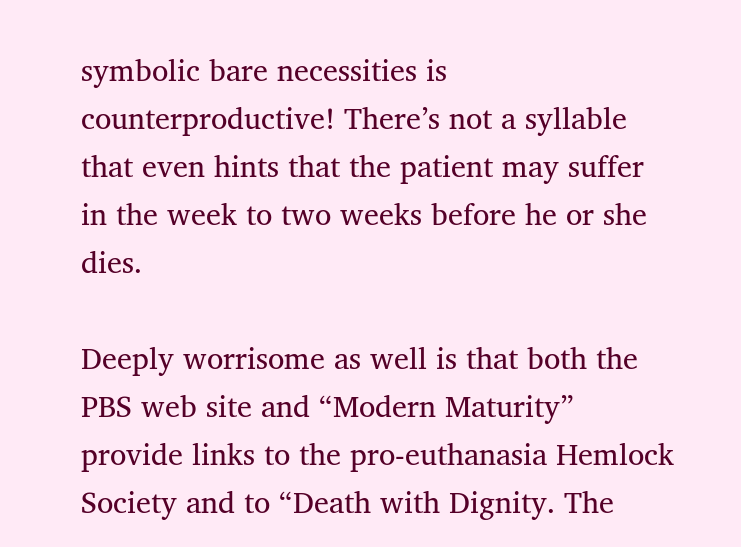symbolic bare necessities is counterproductive! There’s not a syllable that even hints that the patient may suffer in the week to two weeks before he or she dies.

Deeply worrisome as well is that both the PBS web site and “Modern Maturity” provide links to the pro-euthanasia Hemlock Society and to “Death with Dignity. The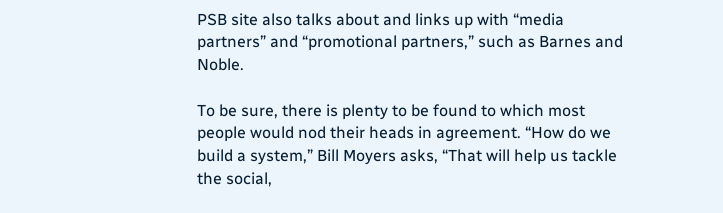PSB site also talks about and links up with “media partners” and “promotional partners,” such as Barnes and Noble.

To be sure, there is plenty to be found to which most people would nod their heads in agreement. “How do we build a system,” Bill Moyers asks, “That will help us tackle the social,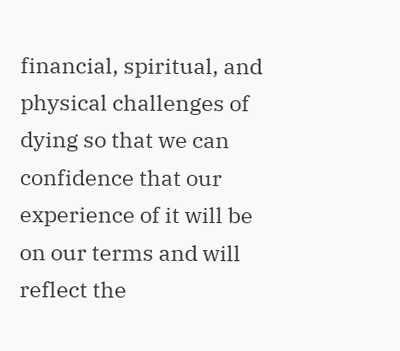financial, spiritual, and physical challenges of dying so that we can confidence that our experience of it will be on our terms and will reflect the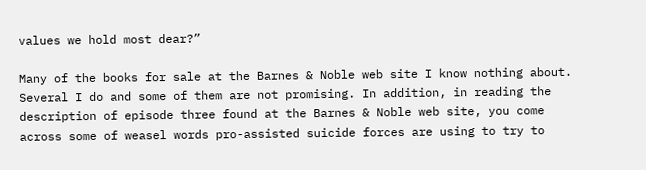values we hold most dear?”

Many of the books for sale at the Barnes & Noble web site I know nothing about. Several I do and some of them are not promising. In addition, in reading the description of episode three found at the Barnes & Noble web site, you come across some of weasel words pro-assisted suicide forces are using to try to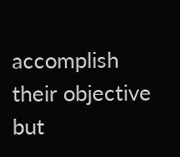accomplish their objective but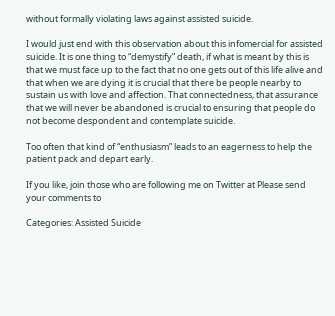without formally violating laws against assisted suicide.

I would just end with this observation about this infomercial for assisted suicide. It is one thing to “demystify” death, if what is meant by this is that we must face up to the fact that no one gets out of this life alive and that when we are dying it is crucial that there be people nearby to sustain us with love and affection. That connectedness, that assurance that we will never be abandoned is crucial to ensuring that people do not become despondent and contemplate suicide.

Too often that kind of “enthusiasm” leads to an eagerness to help the patient pack and depart early.

If you like, join those who are following me on Twitter at Please send your comments to

Categories: Assisted Suicide